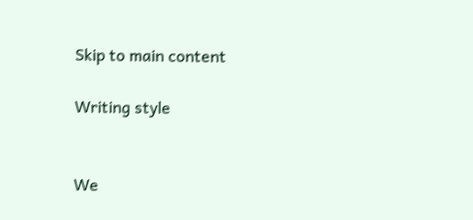Skip to main content

Writing style


We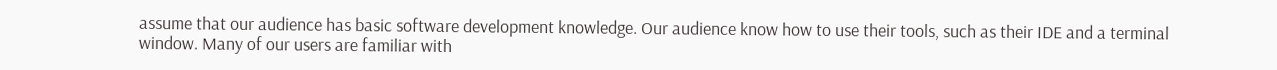assume that our audience has basic software development knowledge. Our audience know how to use their tools, such as their IDE and a terminal window. Many of our users are familiar with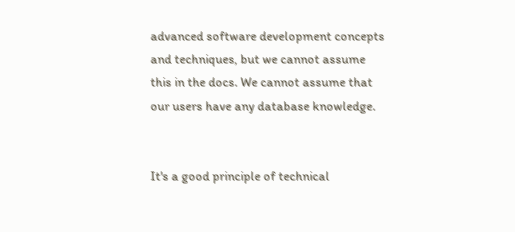advanced software development concepts and techniques, but we cannot assume this in the docs. We cannot assume that our users have any database knowledge.


It's a good principle of technical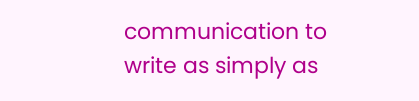communication to write as simply as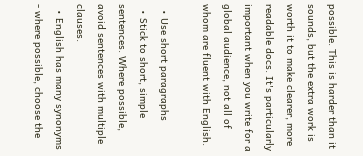possible. This is harder than it sounds, but the extra work is worth it to make clearer, more readable docs. It's particularly important when you write for a global audience, not all of whom are fluent with English.

  • Use short paragraphs
  • Stick to short, simple sentences. Where possible, avoid sentences with multiple clauses.
  • English has many synonyms - where possible, choose the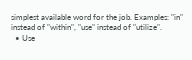simplest available word for the job. Examples: "in" instead of "within", "use" instead of "utilize".
  • Use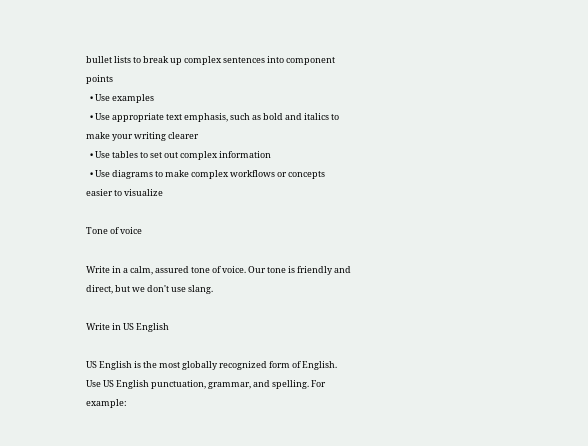bullet lists to break up complex sentences into component points
  • Use examples
  • Use appropriate text emphasis, such as bold and italics to make your writing clearer
  • Use tables to set out complex information
  • Use diagrams to make complex workflows or concepts easier to visualize

Tone of voice

Write in a calm, assured tone of voice. Our tone is friendly and direct, but we don't use slang.

Write in US English

US English is the most globally recognized form of English. Use US English punctuation, grammar, and spelling. For example: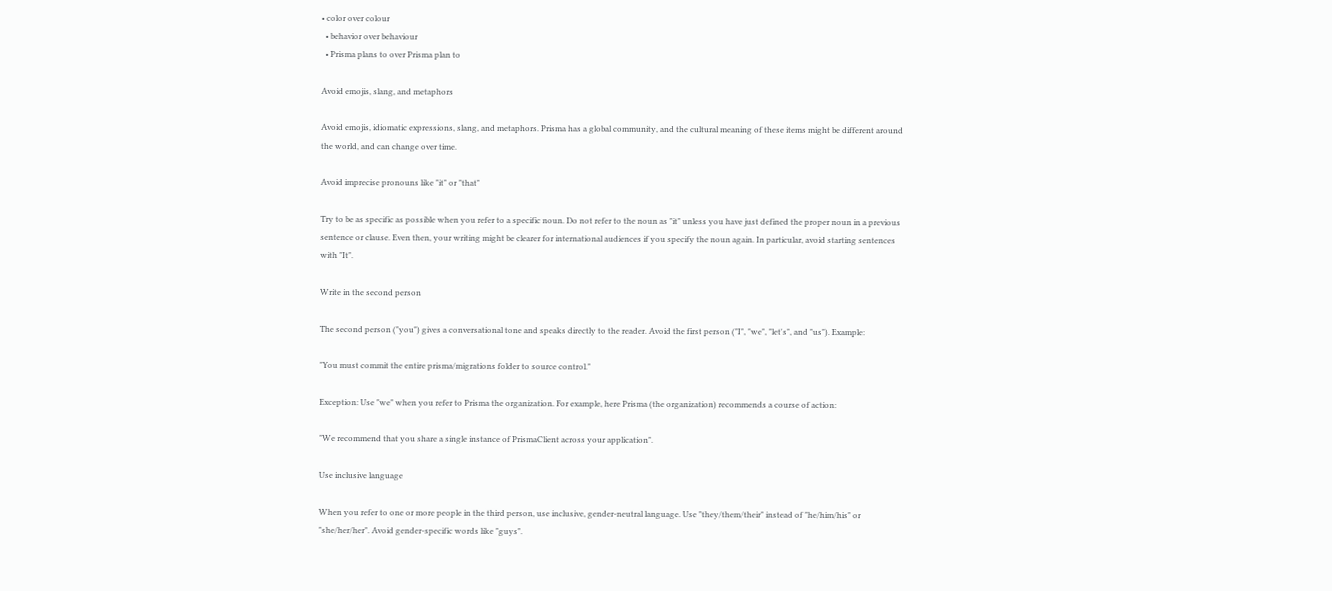• color over colour
  • behavior over behaviour
  • Prisma plans to over Prisma plan to

Avoid emojis, slang, and metaphors

Avoid emojis, idiomatic expressions, slang, and metaphors. Prisma has a global community, and the cultural meaning of these items might be different around the world, and can change over time.

Avoid imprecise pronouns like "it" or "that"

Try to be as specific as possible when you refer to a specific noun. Do not refer to the noun as "it" unless you have just defined the proper noun in a previous sentence or clause. Even then, your writing might be clearer for international audiences if you specify the noun again. In particular, avoid starting sentences with "It".

Write in the second person

The second person ("you") gives a conversational tone and speaks directly to the reader. Avoid the first person ("I", "we", "let's", and "us"). Example:

"You must commit the entire prisma/migrations folder to source control."

Exception: Use "we" when you refer to Prisma the organization. For example, here Prisma (the organization) recommends a course of action:

"We recommend that you share a single instance of PrismaClient across your application".

Use inclusive language

When you refer to one or more people in the third person, use inclusive, gender-neutral language. Use "they/them/their" instead of "he/him/his" or "she/her/her". Avoid gender-specific words like "guys".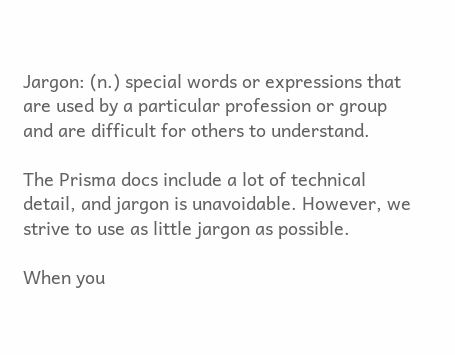Jargon: (n.) special words or expressions that are used by a particular profession or group and are difficult for others to understand.

The Prisma docs include a lot of technical detail, and jargon is unavoidable. However, we strive to use as little jargon as possible.

When you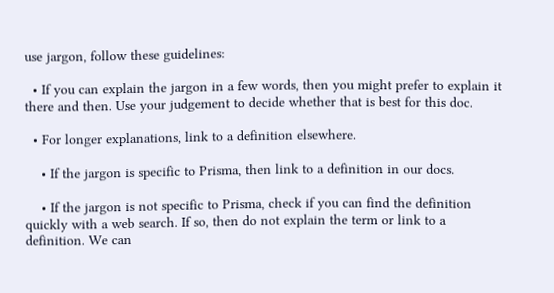use jargon, follow these guidelines:

  • If you can explain the jargon in a few words, then you might prefer to explain it there and then. Use your judgement to decide whether that is best for this doc.

  • For longer explanations, link to a definition elsewhere.

    • If the jargon is specific to Prisma, then link to a definition in our docs.

    • If the jargon is not specific to Prisma, check if you can find the definition quickly with a web search. If so, then do not explain the term or link to a definition. We can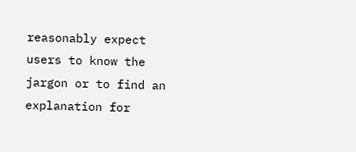reasonably expect users to know the jargon or to find an explanation for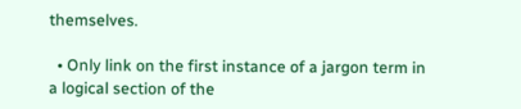themselves.

  • Only link on the first instance of a jargon term in a logical section of the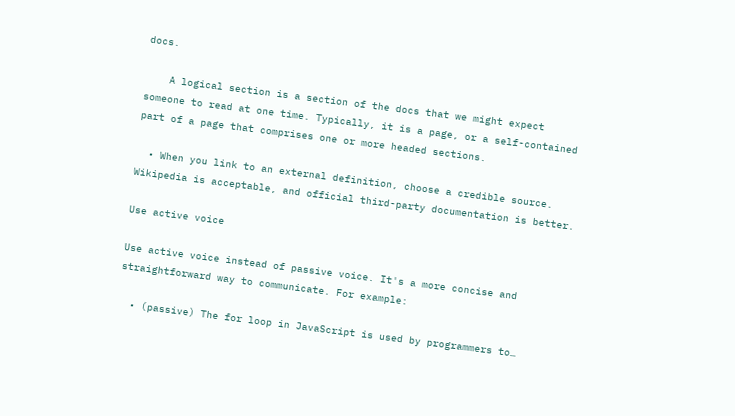docs.

    A logical section is a section of the docs that we might expect someone to read at one time. Typically, it is a page, or a self-contained part of a page that comprises one or more headed sections.

  • When you link to an external definition, choose a credible source. Wikipedia is acceptable, and official third-party documentation is better.

Use active voice

Use active voice instead of passive voice. It's a more concise and straightforward way to communicate. For example:

  • (passive) The for loop in JavaScript is used by programmers to…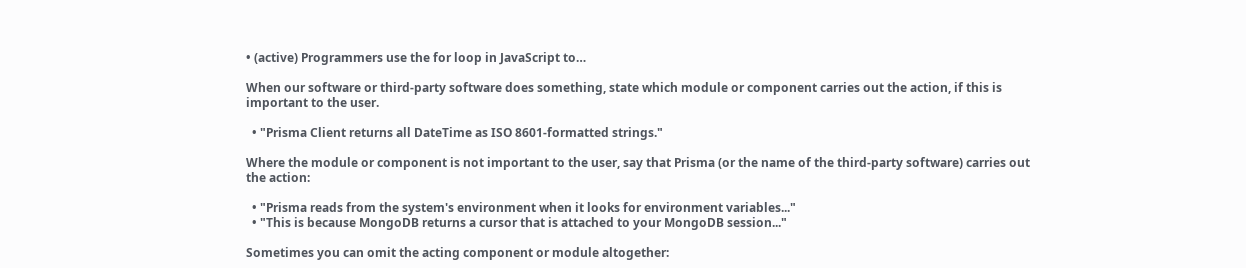• (active) Programmers use the for loop in JavaScript to…

When our software or third-party software does something, state which module or component carries out the action, if this is important to the user.

  • "Prisma Client returns all DateTime as ISO 8601-formatted strings."

Where the module or component is not important to the user, say that Prisma (or the name of the third-party software) carries out the action:

  • "Prisma reads from the system's environment when it looks for environment variables..."
  • "This is because MongoDB returns a cursor that is attached to your MongoDB session..."

Sometimes you can omit the acting component or module altogether: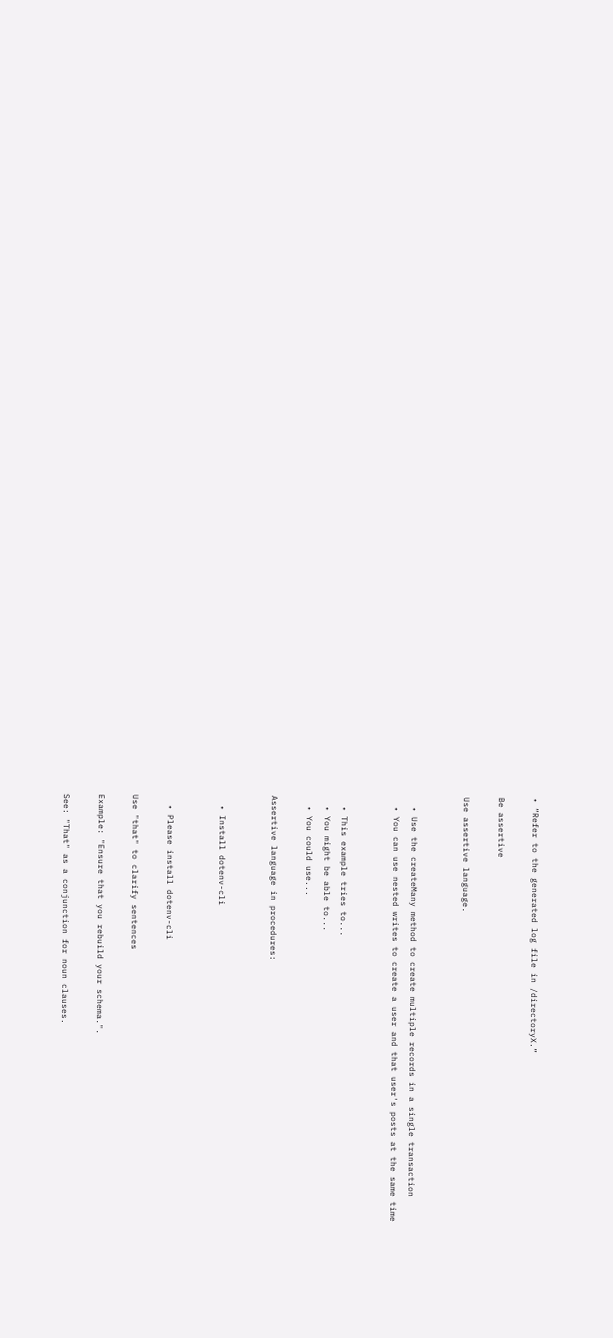• “Refer to the generated log file in /directoryX.”

Be assertive

Use assertive language.


  • Use the createMany method to create multiple records in a single transaction
  • You can use nested writes to create a user and that user's posts at the same time


  • This example tries to...
  • You might be able to...
  • You could use...

Assertive language in procedures:


  • Install dotenv-cli


  • Please install dotenv-cli

Use "that" to clarify sentences

Example: "Ensure that you rebuild your schema.".

See: "That" as a conjunction for noun clauses.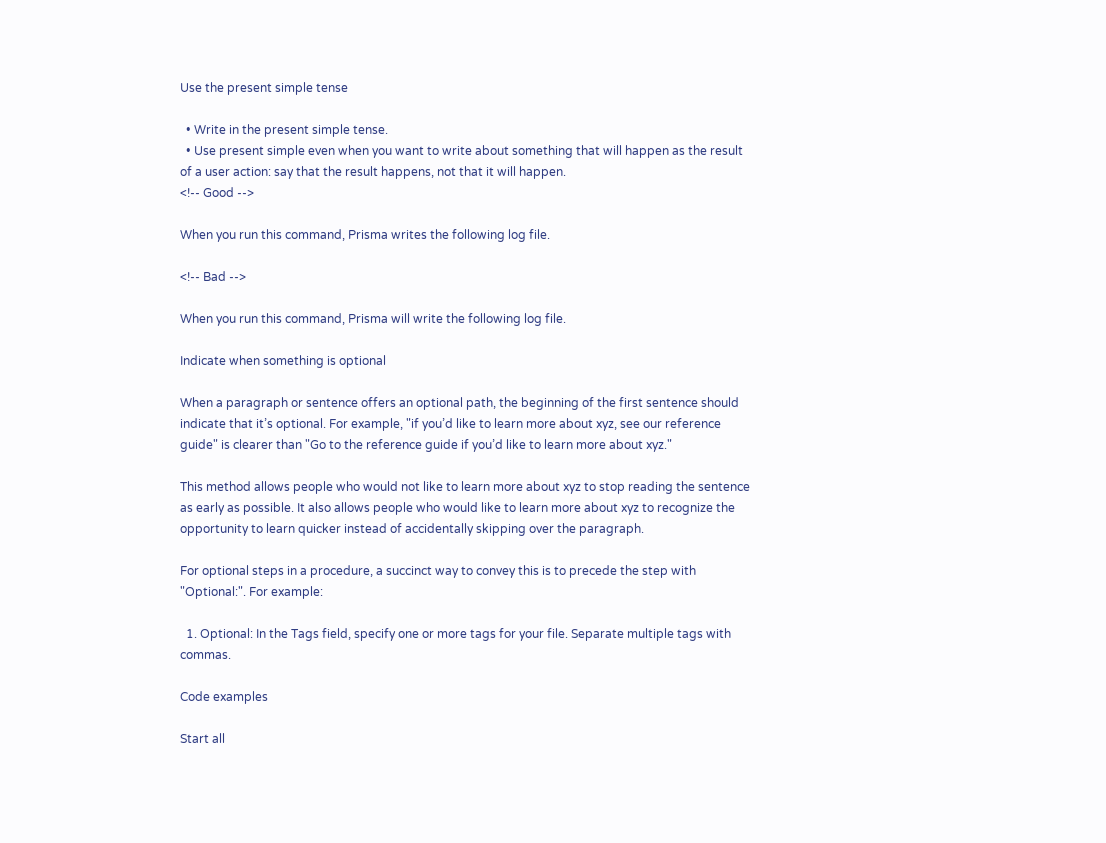Use the present simple tense

  • Write in the present simple tense.
  • Use present simple even when you want to write about something that will happen as the result of a user action: say that the result happens, not that it will happen.
<!-- Good -->

When you run this command, Prisma writes the following log file.

<!-- Bad -->

When you run this command, Prisma will write the following log file.

Indicate when something is optional

When a paragraph or sentence offers an optional path, the beginning of the first sentence should indicate that it’s optional. For example, "if you’d like to learn more about xyz, see our reference guide" is clearer than "Go to the reference guide if you’d like to learn more about xyz."

This method allows people who would not like to learn more about xyz to stop reading the sentence as early as possible. It also allows people who would like to learn more about xyz to recognize the opportunity to learn quicker instead of accidentally skipping over the paragraph.

For optional steps in a procedure, a succinct way to convey this is to precede the step with "Optional:". For example:

  1. Optional: In the Tags field, specify one or more tags for your file. Separate multiple tags with commas.

Code examples

Start all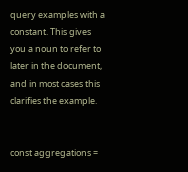query examples with a constant. This gives you a noun to refer to later in the document, and in most cases this clarifies the example.


const aggregations =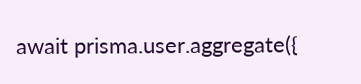await prisma.user.aggregate({